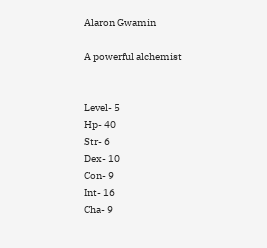Alaron Gwamin

A powerful alchemist


Level- 5
Hp- 40
Str- 6
Dex- 10
Con- 9
Int- 16
Cha- 9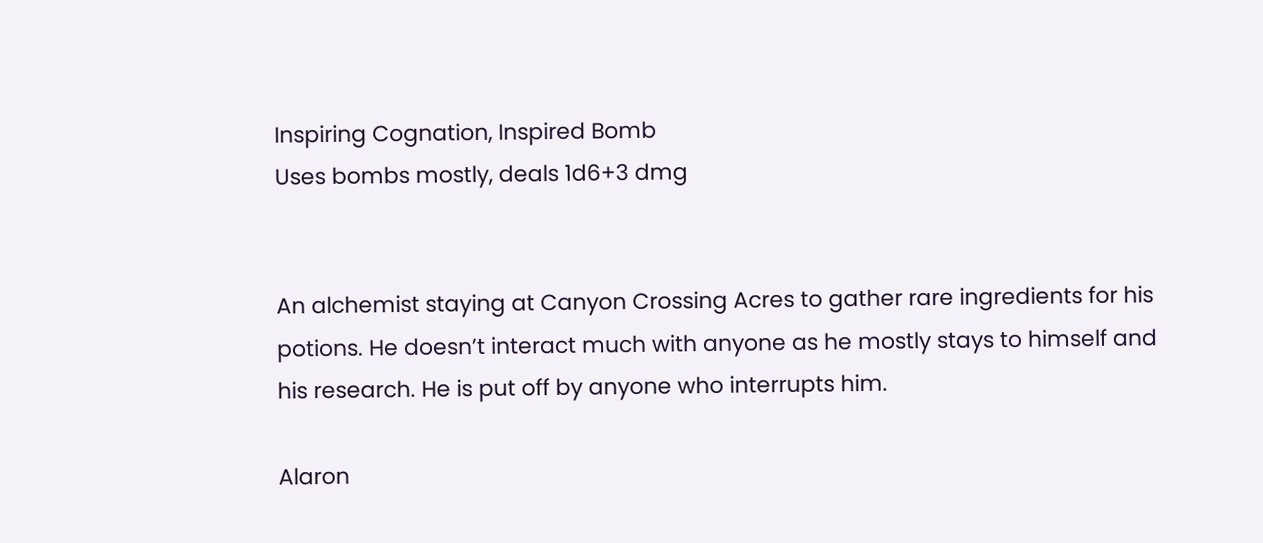Inspiring Cognation, Inspired Bomb
Uses bombs mostly, deals 1d6+3 dmg


An alchemist staying at Canyon Crossing Acres to gather rare ingredients for his potions. He doesn’t interact much with anyone as he mostly stays to himself and his research. He is put off by anyone who interrupts him.

Alaron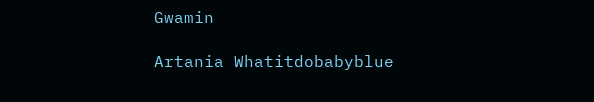Gwamin

Artania Whatitdobabyblue